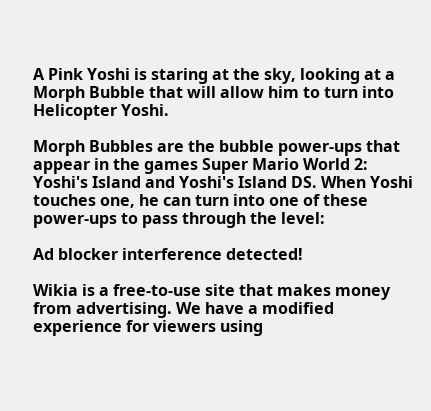A Pink Yoshi is staring at the sky, looking at a Morph Bubble that will allow him to turn into Helicopter Yoshi.

Morph Bubbles are the bubble power-ups that appear in the games Super Mario World 2: Yoshi's Island and Yoshi's Island DS. When Yoshi touches one, he can turn into one of these power-ups to pass through the level:

Ad blocker interference detected!

Wikia is a free-to-use site that makes money from advertising. We have a modified experience for viewers using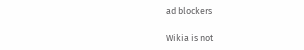ad blockers

Wikia is not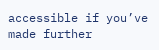accessible if you’ve made further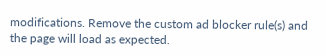modifications. Remove the custom ad blocker rule(s) and the page will load as expected.